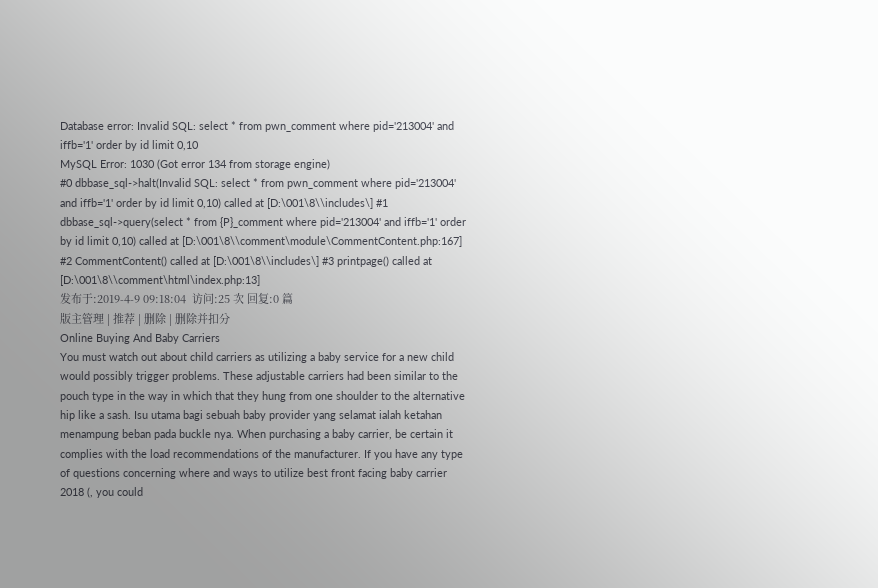Database error: Invalid SQL: select * from pwn_comment where pid='213004' and iffb='1' order by id limit 0,10
MySQL Error: 1030 (Got error 134 from storage engine)
#0 dbbase_sql->halt(Invalid SQL: select * from pwn_comment where pid='213004' and iffb='1' order by id limit 0,10) called at [D:\001\8\\includes\] #1 dbbase_sql->query(select * from {P}_comment where pid='213004' and iffb='1' order by id limit 0,10) called at [D:\001\8\\comment\module\CommentContent.php:167] #2 CommentContent() called at [D:\001\8\\includes\] #3 printpage() called at [D:\001\8\\comment\html\index.php:13]
发布于:2019-4-9 09:18:04  访问:25 次 回复:0 篇
版主管理 | 推荐 | 删除 | 删除并扣分
Online Buying And Baby Carriers
You must watch out about child carriers as utilizing a baby service for a new child would possibly trigger problems. These adjustable carriers had been similar to the pouch type in the way in which that they hung from one shoulder to the alternative hip like a sash. Isu utama bagi sebuah baby provider yang selamat ialah ketahan menampung beban pada buckle nya. When purchasing a baby carrier, be certain it complies with the load recommendations of the manufacturer. If you have any type of questions concerning where and ways to utilize best front facing baby carrier 2018 (, you could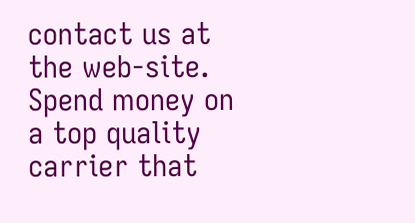contact us at the web-site. Spend money on a top quality carrier that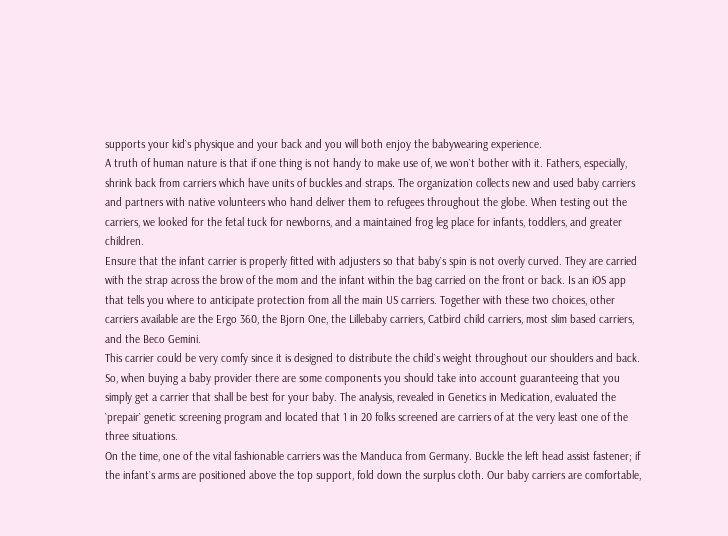supports your kid`s physique and your back and you will both enjoy the babywearing experience.
A truth of human nature is that if one thing is not handy to make use of, we won`t bother with it. Fathers, especially, shrink back from carriers which have units of buckles and straps. The organization collects new and used baby carriers and partners with native volunteers who hand deliver them to refugees throughout the globe. When testing out the carriers, we looked for the fetal tuck for newborns, and a maintained frog leg place for infants, toddlers, and greater children.
Ensure that the infant carrier is properly fitted with adjusters so that baby`s spin is not overly curved. They are carried with the strap across the brow of the mom and the infant within the bag carried on the front or back. Is an iOS app that tells you where to anticipate protection from all the main US carriers. Together with these two choices, other carriers available are the Ergo 360, the Bjorn One, the Lillebaby carriers, Catbird child carriers, most slim based carriers, and the Beco Gemini.
This carrier could be very comfy since it is designed to distribute the child`s weight throughout our shoulders and back. So, when buying a baby provider there are some components you should take into account guaranteeing that you simply get a carrier that shall be best for your baby. The analysis, revealed in Genetics in Medication, evaluated the `prepair` genetic screening program and located that 1 in 20 folks screened are carriers of at the very least one of the three situations.
On the time, one of the vital fashionable carriers was the Manduca from Germany. Buckle the left head assist fastener; if the infant`s arms are positioned above the top support, fold down the surplus cloth. Our baby carriers are comfortable,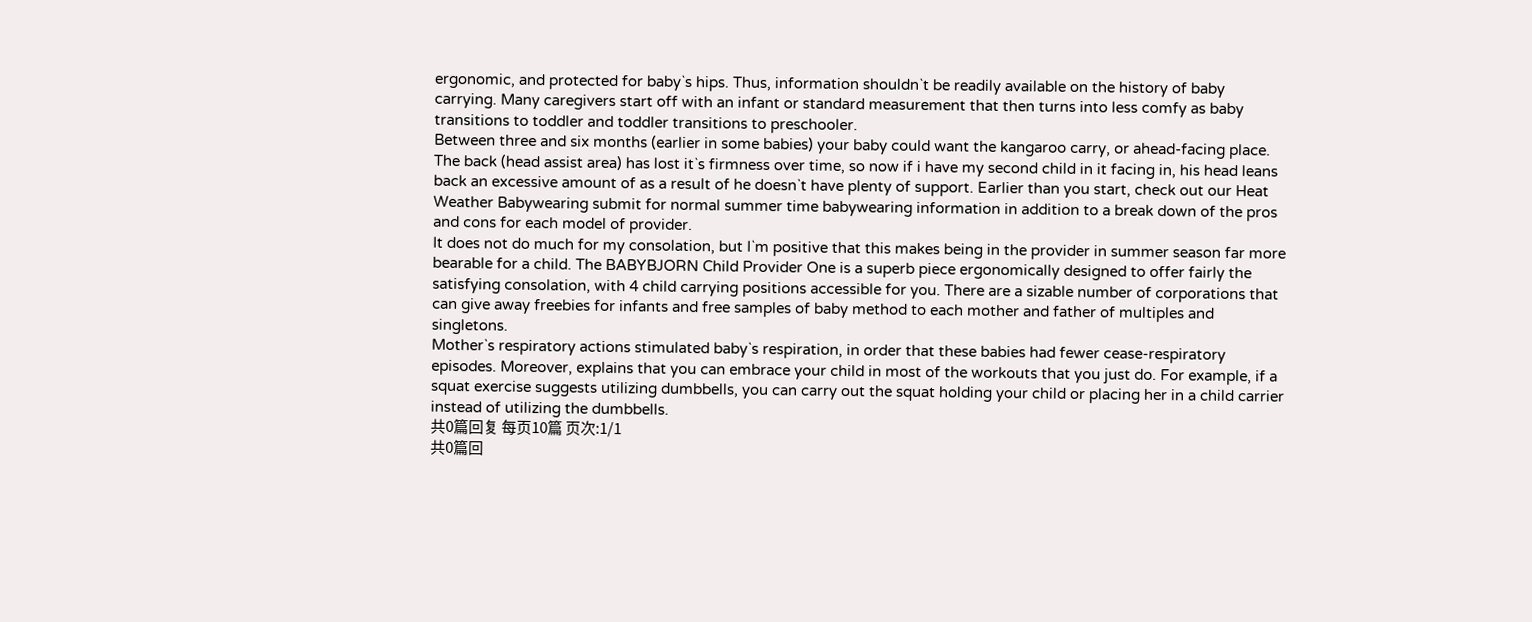ergonomic, and protected for baby`s hips. Thus, information shouldn`t be readily available on the history of baby carrying. Many caregivers start off with an infant or standard measurement that then turns into less comfy as baby transitions to toddler and toddler transitions to preschooler.
Between three and six months (earlier in some babies) your baby could want the kangaroo carry, or ahead-facing place. The back (head assist area) has lost it`s firmness over time, so now if i have my second child in it facing in, his head leans back an excessive amount of as a result of he doesn`t have plenty of support. Earlier than you start, check out our Heat Weather Babywearing submit for normal summer time babywearing information in addition to a break down of the pros and cons for each model of provider.
It does not do much for my consolation, but I`m positive that this makes being in the provider in summer season far more bearable for a child. The BABYBJORN Child Provider One is a superb piece ergonomically designed to offer fairly the satisfying consolation, with 4 child carrying positions accessible for you. There are a sizable number of corporations that can give away freebies for infants and free samples of baby method to each mother and father of multiples and singletons.
Mother`s respiratory actions stimulated baby`s respiration, in order that these babies had fewer cease-respiratory episodes. Moreover, explains that you can embrace your child in most of the workouts that you just do. For example, if a squat exercise suggests utilizing dumbbells, you can carry out the squat holding your child or placing her in a child carrier instead of utilizing the dumbbells.
共0篇回复 每页10篇 页次:1/1
共0篇回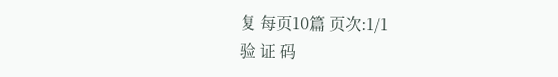复 每页10篇 页次:1/1
验 证 码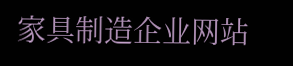家具制造企业网站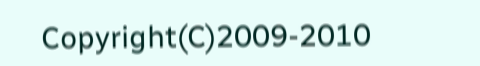Copyright(C)2009-2010